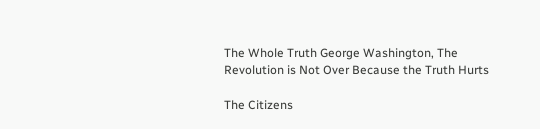The Whole Truth George Washington, The Revolution is Not Over Because the Truth Hurts

The Citizens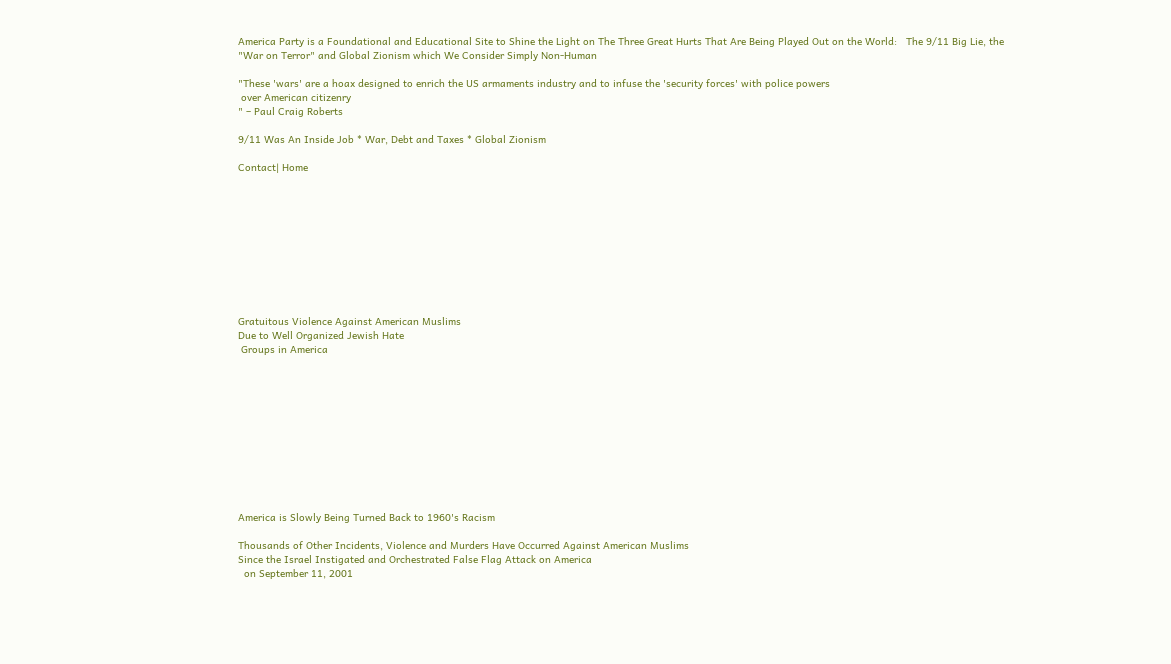America Party is a Foundational and Educational Site to Shine the Light on The Three Great Hurts That Are Being Played Out on the World:   The 9/11 Big Lie, the "War on Terror" and Global Zionism which We Consider Simply Non-Human

"These 'wars' are a hoax designed to enrich the US armaments industry and to infuse the 'security forces' with police powers
 over American citizenry
" – Paul Craig Roberts

9/11 Was An Inside Job * War, Debt and Taxes * Global Zionism

Contact| Home










Gratuitous Violence Against American Muslims
Due to Well Organized Jewish Hate
 Groups in America











America is Slowly Being Turned Back to 1960's Racism

Thousands of Other Incidents, Violence and Murders Have Occurred Against American Muslims
Since the Israel Instigated and Orchestrated False Flag Attack on America
  on September 11, 2001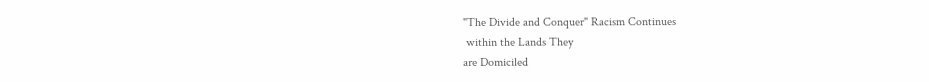"The Divide and Conquer" Racism Continues
 within the Lands They
are Domiciled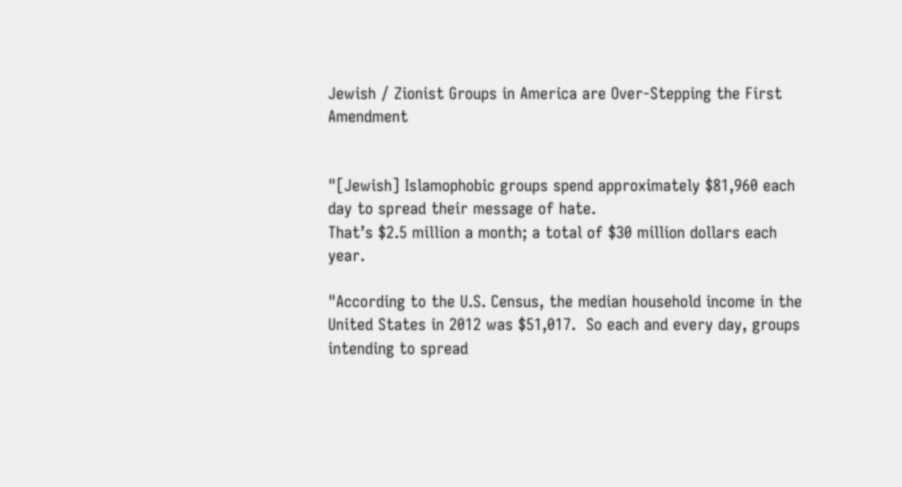Jewish / Zionist Groups in America are Over-Stepping the First Amendment


"[Jewish] Islamophobic groups spend approximately $81,960 each day to spread their message of hate.
That’s $2.5 million a month; a total of $30 million dollars each year.

"According to the U.S. Census, the median household income in the United States in 2012 was $51,017.  So each and every day, groups intending to spread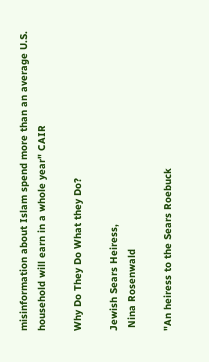misinformation about Islam spend more than an average U.S. household will earn in a whole year" CAIR

Why Do They Do What they Do?

Jewish Sears Heiress,
 Nina Rosenwald

"An heiress to the Sears Roebuck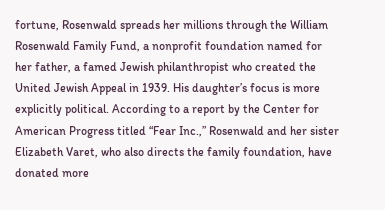fortune, Rosenwald spreads her millions through the William Rosenwald Family Fund, a nonprofit foundation named for her father, a famed Jewish philanthropist who created the United Jewish Appeal in 1939. His daughter’s focus is more explicitly political. According to a report by the Center for American Progress titled “Fear Inc.,” Rosenwald and her sister Elizabeth Varet, who also directs the family foundation, have donated more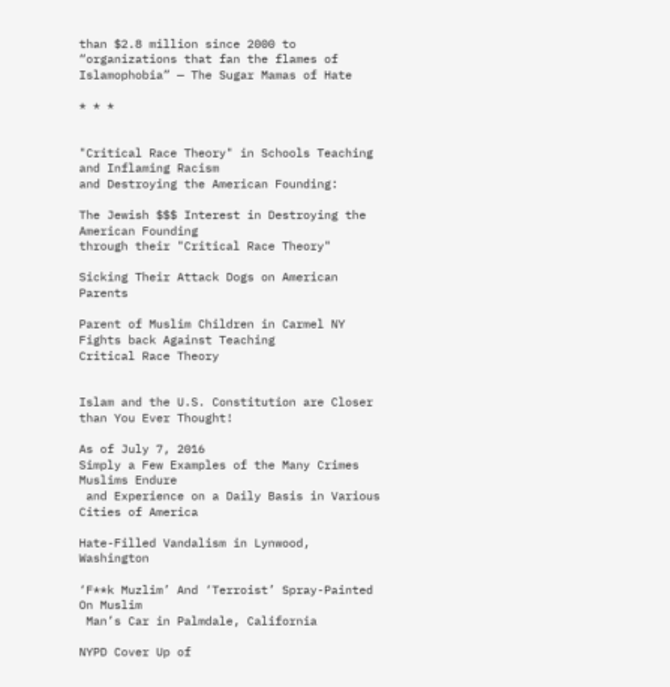than $2.8 million since 2000 to “organizations that fan the flames of Islamophobia” — The Sugar Mamas of Hate

* * *


"Critical Race Theory" in Schools Teaching and Inflaming Racism
and Destroying the American Founding:

The Jewish $$$ Interest in Destroying the American Founding
through their "Critical Race Theory"

Sicking Their Attack Dogs on American Parents

Parent of Muslim Children in Carmel NY Fights back Against Teaching
Critical Race Theory


Islam and the U.S. Constitution are Closer than You Ever Thought!

As of July 7, 2016
Simply a Few Examples of the Many Crimes Muslims Endure
 and Experience on a Daily Basis in Various Cities of America

Hate-Filled Vandalism in Lynwood, Washington

‘F**k Muzlim’ And ‘Terroist’ Spray-Painted On Muslim
 Man’s Car in Palmdale, California

NYPD Cover Up of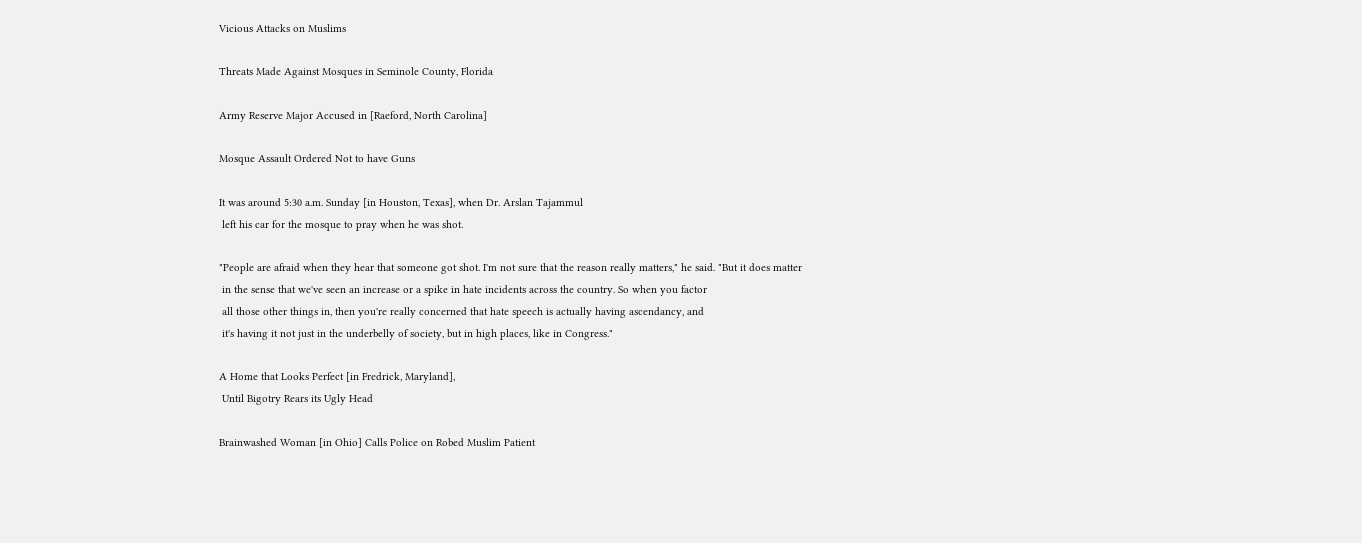Vicious Attacks on Muslims

Threats Made Against Mosques in Seminole County, Florida

Army Reserve Major Accused in [Raeford, North Carolina]

Mosque Assault Ordered Not to have Guns

It was around 5:30 a.m. Sunday [in Houston, Texas], when Dr. Arslan Tajammul
 left his car for the mosque to pray when he was shot.

"People are afraid when they hear that someone got shot. I'm not sure that the reason really matters," he said. "But it does matter
 in the sense that we've seen an increase or a spike in hate incidents across the country. So when you factor
 all those other things in, then you're really concerned that hate speech is actually having ascendancy, and
 it's having it not just in the underbelly of society, but in high places, like in Congress."

A Home that Looks Perfect [in Fredrick, Maryland],
 Until Bigotry Rears its Ugly Head

Brainwashed Woman [in Ohio] Calls Police on Robed Muslim Patient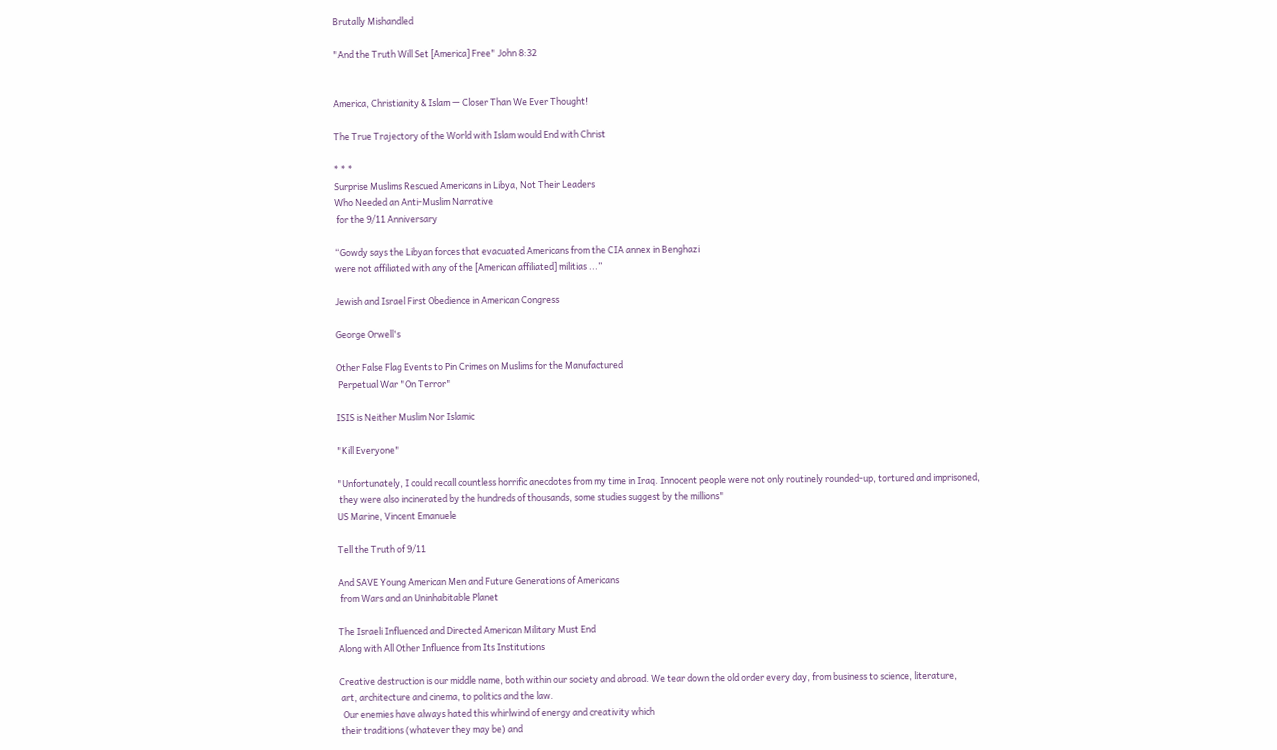Brutally Mishandled

"And the Truth Will Set [America] Free" John 8:32


America, Christianity & Islam — Closer Than We Ever Thought!

The True Trajectory of the World with Islam would End with Christ

* * *
Surprise Muslims Rescued Americans in Libya, Not Their Leaders
Who Needed an Anti-Muslim Narrative
 for the 9/11 Anniversary

“Gowdy says the Libyan forces that evacuated Americans from the CIA annex in Benghazi
were not affiliated with any of the [American affiliated] militias ...”

Jewish and Israel First Obedience in American Congress

George Orwell's

Other False Flag Events to Pin Crimes on Muslims for the Manufactured
 Perpetual War "On Terror"

ISIS is Neither Muslim Nor Islamic

"Kill Everyone"

"Unfortunately, I could recall countless horrific anecdotes from my time in Iraq. Innocent people were not only routinely rounded-up, tortured and imprisoned,
 they were also incinerated by the hundreds of thousands, some studies suggest by the millions"
US Marine, Vincent Emanuele

Tell the Truth of 9/11

And SAVE Young American Men and Future Generations of Americans
 from Wars and an Uninhabitable Planet

The Israeli Influenced and Directed American Military Must End
Along with All Other Influence from Its Institutions

Creative destruction is our middle name, both within our society and abroad. We tear down the old order every day, from business to science, literature,
 art, architecture and cinema, to politics and the law.
  Our enemies have always hated this whirlwind of energy and creativity which
 their traditions (whatever they may be) and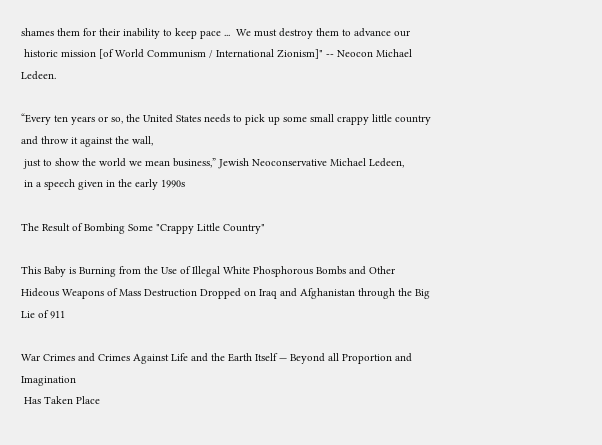shames them for their inability to keep pace ...  We must destroy them to advance our
 historic mission [of World Communism / International Zionism]" -- Neocon Michael Ledeen.

“Every ten years or so, the United States needs to pick up some small crappy little country and throw it against the wall,
 just to show the world we mean business,” Jewish Neoconservative Michael Ledeen,
 in a speech given in the early 1990s

The Result of Bombing Some "Crappy Little Country"

This Baby is Burning from the Use of Illegal White Phosphorous Bombs and Other Hideous Weapons of Mass Destruction Dropped on Iraq and Afghanistan through the Big Lie of 911

War Crimes and Crimes Against Life and the Earth Itself — Beyond all Proportion and Imagination
 Has Taken Place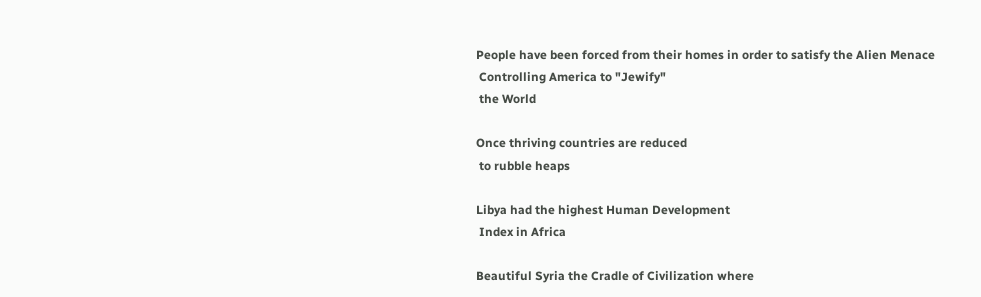People have been forced from their homes in order to satisfy the Alien Menace
 Controlling America to "Jewify"
 the World

Once thriving countries are reduced
 to rubble heaps

Libya had the highest Human Development
 Index in Africa

Beautiful Syria the Cradle of Civilization where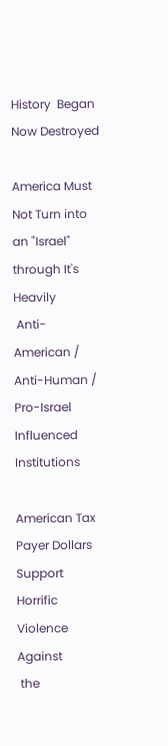History  Began
Now Destroyed

America Must Not Turn into an "Israel" through It's Heavily
 Anti-American / Anti-Human / Pro-Israel Influenced Institutions

American Tax Payer Dollars Support Horrific Violence Against
 the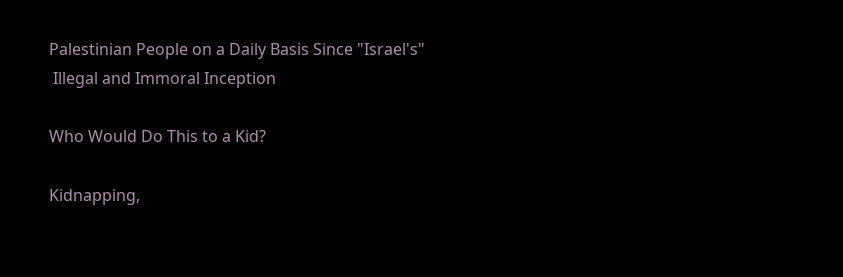Palestinian People on a Daily Basis Since "Israel's"
 Illegal and Immoral Inception

Who Would Do This to a Kid?

Kidnapping,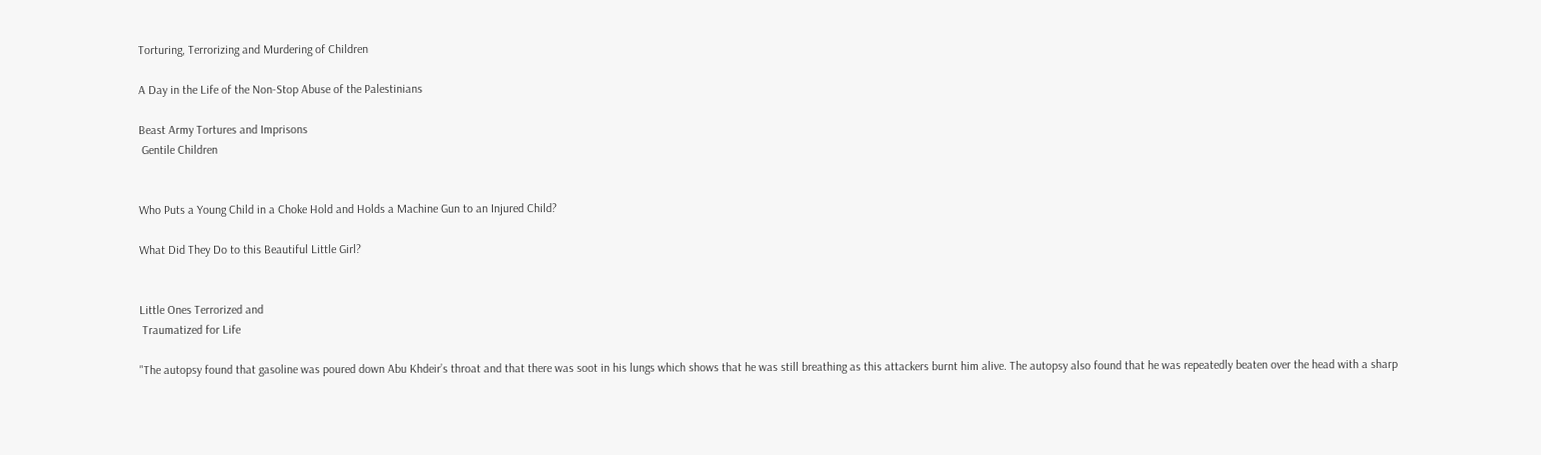Torturing, Terrorizing and Murdering of Children

A Day in the Life of the Non-Stop Abuse of the Palestinians

Beast Army Tortures and Imprisons
 Gentile Children


Who Puts a Young Child in a Choke Hold and Holds a Machine Gun to an Injured Child?

What Did They Do to this Beautiful Little Girl?


Little Ones Terrorized and
 Traumatized for Life

"The autopsy found that gasoline was poured down Abu Khdeir’s throat and that there was soot in his lungs which shows that he was still breathing as this attackers burnt him alive. The autopsy also found that he was repeatedly beaten over the head with a sharp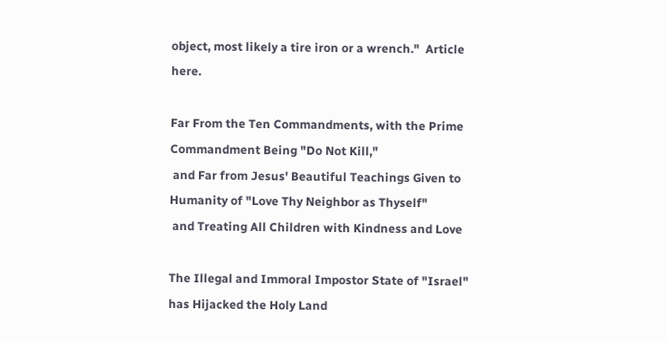object, most likely a tire iron or a wrench."  Article here.

Far From the Ten Commandments, with the Prime Commandment Being "Do Not Kill,"
 and Far from Jesus' Beautiful Teachings Given to Humanity of "Love Thy Neighbor as Thyself"
 and Treating All Children with Kindness and Love

The Illegal and Immoral Impostor State of "Israel" has Hijacked the Holy Land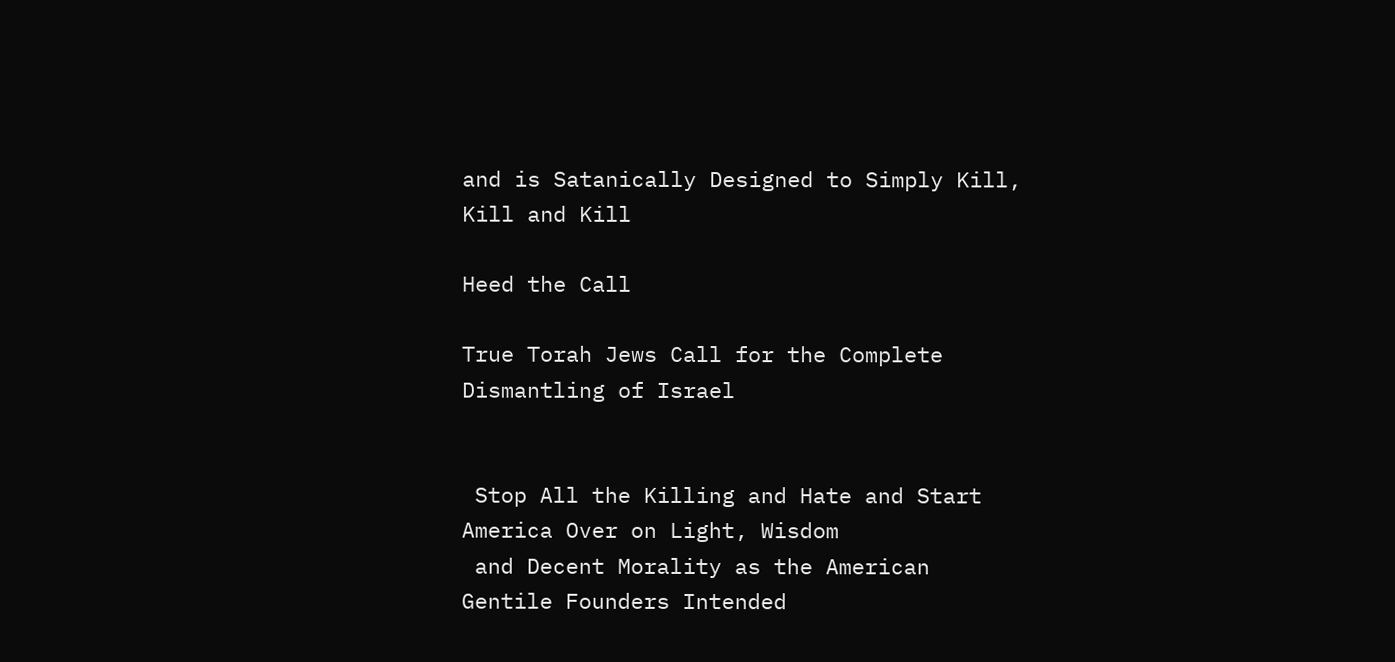and is Satanically Designed to Simply Kill, Kill and Kill

Heed the Call

True Torah Jews Call for the Complete Dismantling of Israel


 Stop All the Killing and Hate and Start America Over on Light, Wisdom
 and Decent Morality as the American Gentile Founders Intended